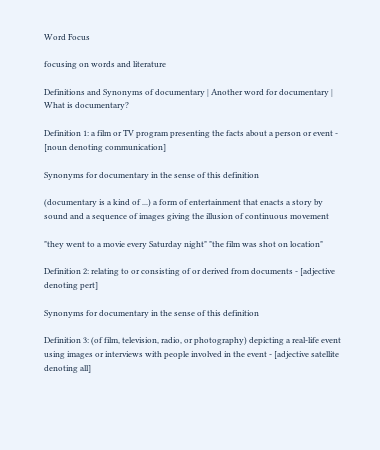Word Focus

focusing on words and literature

Definitions and Synonyms of documentary | Another word for documentary | What is documentary?

Definition 1: a film or TV program presenting the facts about a person or event - [noun denoting communication]

Synonyms for documentary in the sense of this definition

(documentary is a kind of ...) a form of entertainment that enacts a story by sound and a sequence of images giving the illusion of continuous movement

"they went to a movie every Saturday night" "the film was shot on location"

Definition 2: relating to or consisting of or derived from documents - [adjective denoting pert]

Synonyms for documentary in the sense of this definition

Definition 3: (of film, television, radio, or photography) depicting a real-life event using images or interviews with people involved in the event - [adjective satellite denoting all]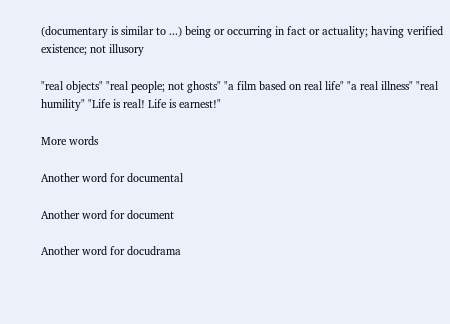(documentary is similar to ...) being or occurring in fact or actuality; having verified existence; not illusory

"real objects" "real people; not ghosts" "a film based on real life" "a real illness" "real humility" "Life is real! Life is earnest!"

More words

Another word for documental

Another word for document

Another word for docudrama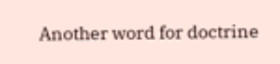Another word for doctrine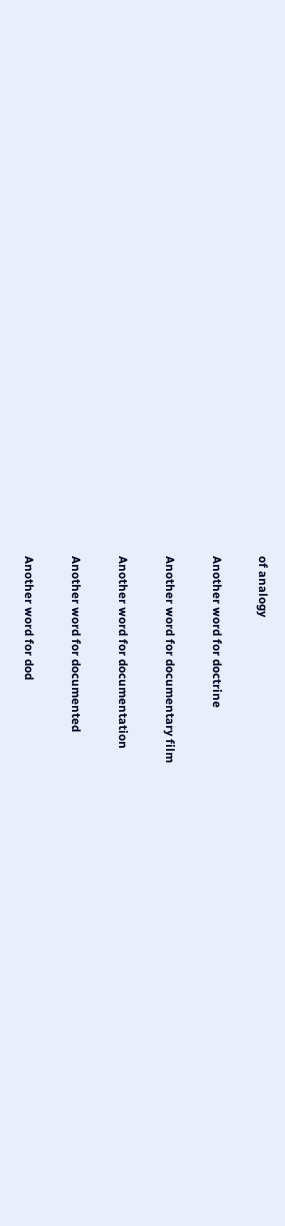of analogy

Another word for doctrine

Another word for documentary film

Another word for documentation

Another word for documented

Another word for dod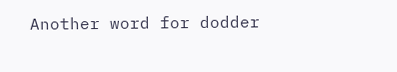Another word for dodder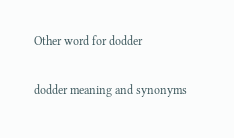Other word for dodder

dodder meaning and synonyms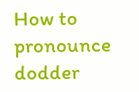How to pronounce dodder